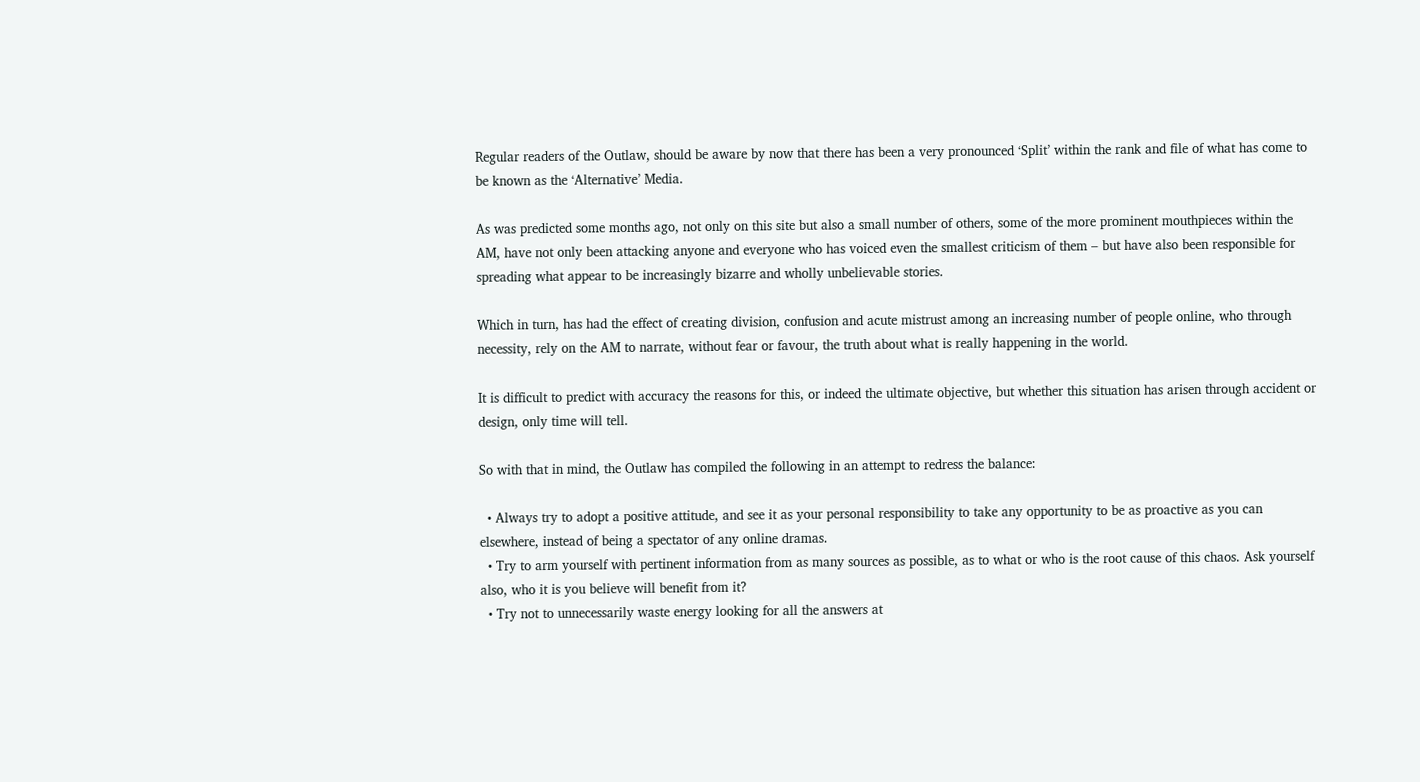Regular readers of the Outlaw, should be aware by now that there has been a very pronounced ‘Split’ within the rank and file of what has come to be known as the ‘Alternative’ Media.

As was predicted some months ago, not only on this site but also a small number of others, some of the more prominent mouthpieces within the AM, have not only been attacking anyone and everyone who has voiced even the smallest criticism of them – but have also been responsible for spreading what appear to be increasingly bizarre and wholly unbelievable stories.

Which in turn, has had the effect of creating division, confusion and acute mistrust among an increasing number of people online, who through necessity, rely on the AM to narrate, without fear or favour, the truth about what is really happening in the world.

It is difficult to predict with accuracy the reasons for this, or indeed the ultimate objective, but whether this situation has arisen through accident or design, only time will tell.

So with that in mind, the Outlaw has compiled the following in an attempt to redress the balance:

  • Always try to adopt a positive attitude, and see it as your personal responsibility to take any opportunity to be as proactive as you can elsewhere, instead of being a spectator of any online dramas.
  • Try to arm yourself with pertinent information from as many sources as possible, as to what or who is the root cause of this chaos. Ask yourself also, who it is you believe will benefit from it?
  • Try not to unnecessarily waste energy looking for all the answers at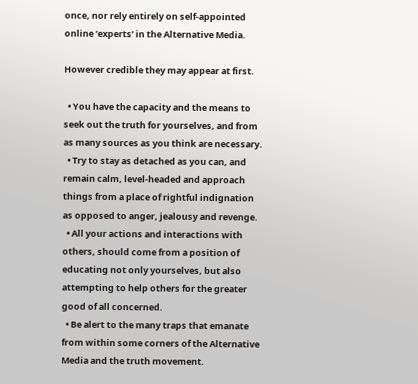once, nor rely entirely on self-appointed online ‘experts’ in the Alternative Media.

However credible they may appear at first.

  • You have the capacity and the means to seek out the truth for yourselves, and from as many sources as you think are necessary.
  • Try to stay as detached as you can, and remain calm, level-headed and approach things from a place of rightful indignation as opposed to anger, jealousy and revenge.
  • All your actions and interactions with others, should come from a position of educating not only yourselves, but also attempting to help others for the greater good of all concerned.
  • Be alert to the many traps that emanate from within some corners of the Alternative Media and the truth movement.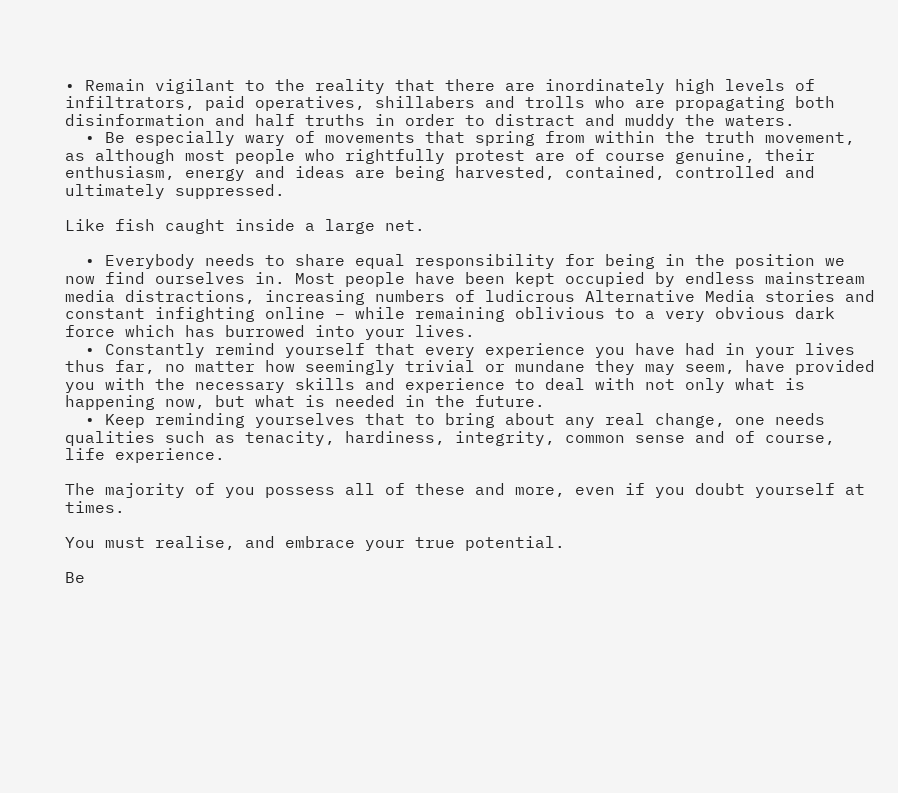• Remain vigilant to the reality that there are inordinately high levels of infiltrators, paid operatives, shillabers and trolls who are propagating both disinformation and half truths in order to distract and muddy the waters.
  • Be especially wary of movements that spring from within the truth movement, as although most people who rightfully protest are of course genuine, their enthusiasm, energy and ideas are being harvested, contained, controlled and ultimately suppressed.

Like fish caught inside a large net.

  • Everybody needs to share equal responsibility for being in the position we now find ourselves in. Most people have been kept occupied by endless mainstream media distractions, increasing numbers of ludicrous Alternative Media stories and constant infighting online – while remaining oblivious to a very obvious dark force which has burrowed into your lives.
  • Constantly remind yourself that every experience you have had in your lives thus far, no matter how seemingly trivial or mundane they may seem, have provided you with the necessary skills and experience to deal with not only what is happening now, but what is needed in the future.
  • Keep reminding yourselves that to bring about any real change, one needs qualities such as tenacity, hardiness, integrity, common sense and of course, life experience.

The majority of you possess all of these and more, even if you doubt yourself at times.

You must realise, and embrace your true potential.

Be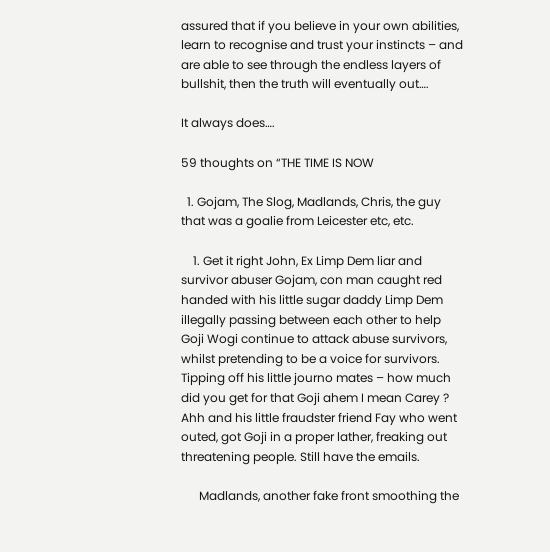assured that if you believe in your own abilities, learn to recognise and trust your instincts – and are able to see through the endless layers of bullshit, then the truth will eventually out….

It always does….

59 thoughts on “THE TIME IS NOW

  1. Gojam, The Slog, Madlands, Chris, the guy that was a goalie from Leicester etc, etc.

    1. Get it right John, Ex Limp Dem liar and survivor abuser Gojam, con man caught red handed with his little sugar daddy Limp Dem illegally passing between each other to help Goji Wogi continue to attack abuse survivors, whilst pretending to be a voice for survivors. Tipping off his little journo mates – how much did you get for that Goji ahem I mean Carey ? Ahh and his little fraudster friend Fay who went outed, got Goji in a proper lather, freaking out threatening people. Still have the emails.

      Madlands, another fake front smoothing the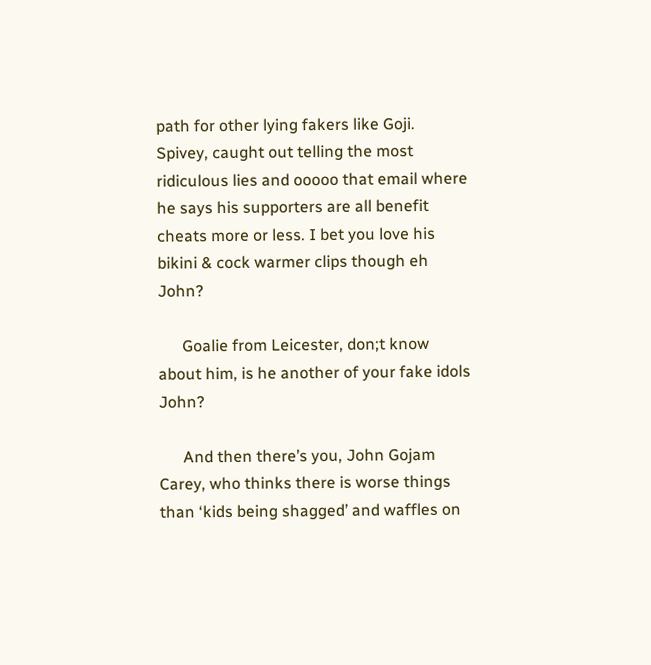path for other lying fakers like Goji. Spivey, caught out telling the most ridiculous lies and ooooo that email where he says his supporters are all benefit cheats more or less. I bet you love his bikini & cock warmer clips though eh John?

      Goalie from Leicester, don;t know about him, is he another of your fake idols John?

      And then there’s you, John Gojam Carey, who thinks there is worse things than ‘kids being shagged’ and waffles on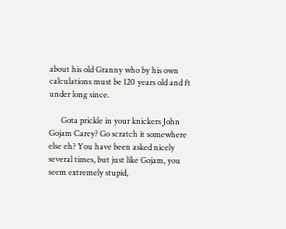about his old Granny who by his own calculations must be 120 years old and ft under long since.

      Gota prickle in your knickers John Gojam Carey? Go scratch it somewhere else eh? You have been asked nicely several times, but just like Gojam, you seem extremely stupid,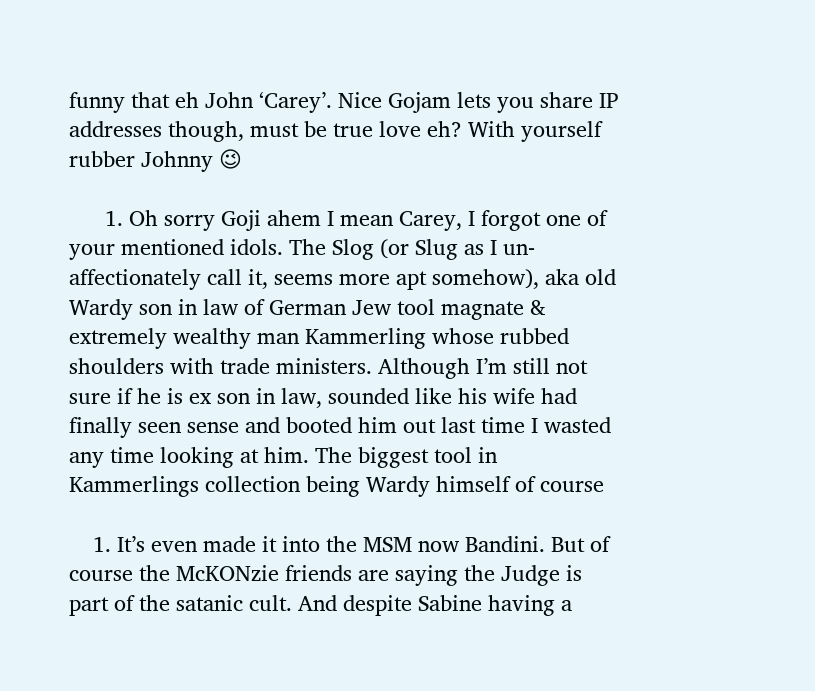funny that eh John ‘Carey’. Nice Gojam lets you share IP addresses though, must be true love eh? With yourself rubber Johnny 😉

      1. Oh sorry Goji ahem I mean Carey, I forgot one of your mentioned idols. The Slog (or Slug as I un-affectionately call it, seems more apt somehow), aka old Wardy son in law of German Jew tool magnate & extremely wealthy man Kammerling whose rubbed shoulders with trade ministers. Although I’m still not sure if he is ex son in law, sounded like his wife had finally seen sense and booted him out last time I wasted any time looking at him. The biggest tool in Kammerlings collection being Wardy himself of course

    1. It’s even made it into the MSM now Bandini. But of course the McKONzie friends are saying the Judge is part of the satanic cult. And despite Sabine having a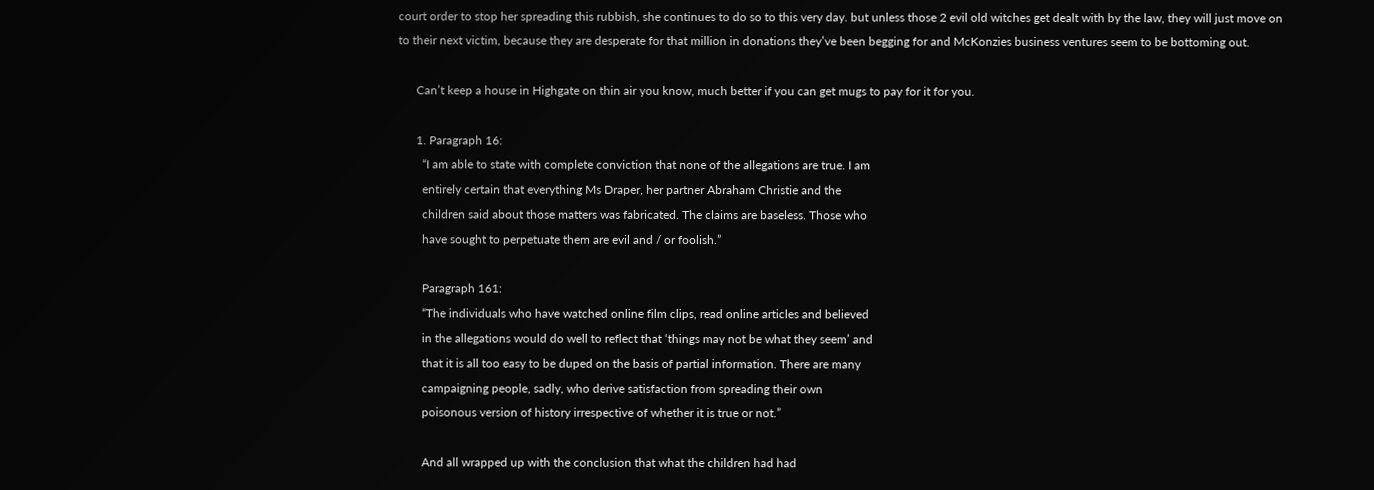court order to stop her spreading this rubbish, she continues to do so to this very day. but unless those 2 evil old witches get dealt with by the law, they will just move on to their next victim, because they are desperate for that million in donations they’ve been begging for and McKonzies business ventures seem to be bottoming out.

      Can’t keep a house in Highgate on thin air you know, much better if you can get mugs to pay for it for you.

      1. Paragraph 16:
        “I am able to state with complete conviction that none of the allegations are true. I am
        entirely certain that everything Ms Draper, her partner Abraham Christie and the
        children said about those matters was fabricated. The claims are baseless. Those who
        have sought to perpetuate them are evil and / or foolish.”

        Paragraph 161:
        “The individuals who have watched online film clips, read online articles and believed
        in the allegations would do well to reflect that ‘things may not be what they seem’ and
        that it is all too easy to be duped on the basis of partial information. There are many
        campaigning people, sadly, who derive satisfaction from spreading their own
        poisonous version of history irrespective of whether it is true or not.”

        And all wrapped up with the conclusion that what the children had had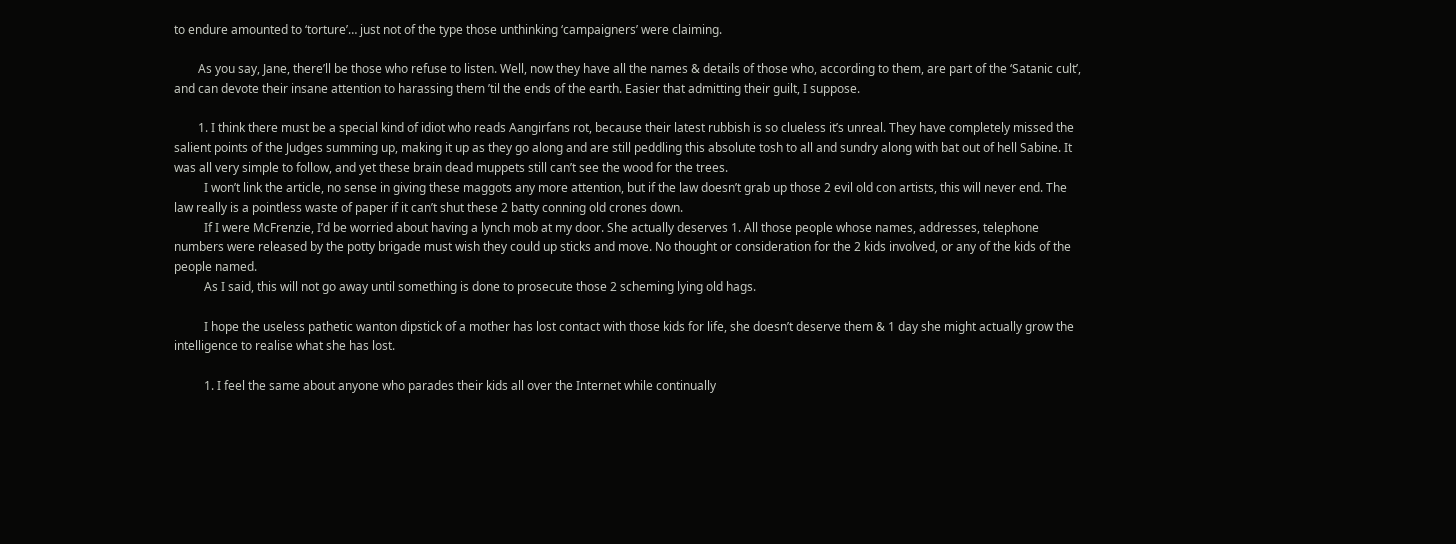to endure amounted to ‘torture’… just not of the type those unthinking ‘campaigners’ were claiming.

        As you say, Jane, there’ll be those who refuse to listen. Well, now they have all the names & details of those who, according to them, are part of the ‘Satanic cult’, and can devote their insane attention to harassing them ’til the ends of the earth. Easier that admitting their guilt, I suppose.

        1. I think there must be a special kind of idiot who reads Aangirfans rot, because their latest rubbish is so clueless it’s unreal. They have completely missed the salient points of the Judges summing up, making it up as they go along and are still peddling this absolute tosh to all and sundry along with bat out of hell Sabine. It was all very simple to follow, and yet these brain dead muppets still can’t see the wood for the trees.
          I won’t link the article, no sense in giving these maggots any more attention, but if the law doesn’t grab up those 2 evil old con artists, this will never end. The law really is a pointless waste of paper if it can’t shut these 2 batty conning old crones down.
          If I were McFrenzie, I’d be worried about having a lynch mob at my door. She actually deserves 1. All those people whose names, addresses, telephone numbers were released by the potty brigade must wish they could up sticks and move. No thought or consideration for the 2 kids involved, or any of the kids of the people named.
          As I said, this will not go away until something is done to prosecute those 2 scheming lying old hags.

          I hope the useless pathetic wanton dipstick of a mother has lost contact with those kids for life, she doesn’t deserve them & 1 day she might actually grow the intelligence to realise what she has lost.

          1. I feel the same about anyone who parades their kids all over the Internet while continually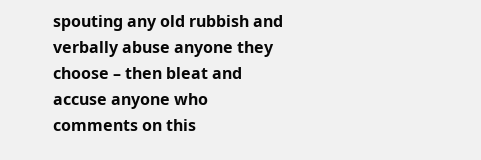spouting any old rubbish and verbally abuse anyone they choose – then bleat and accuse anyone who comments on this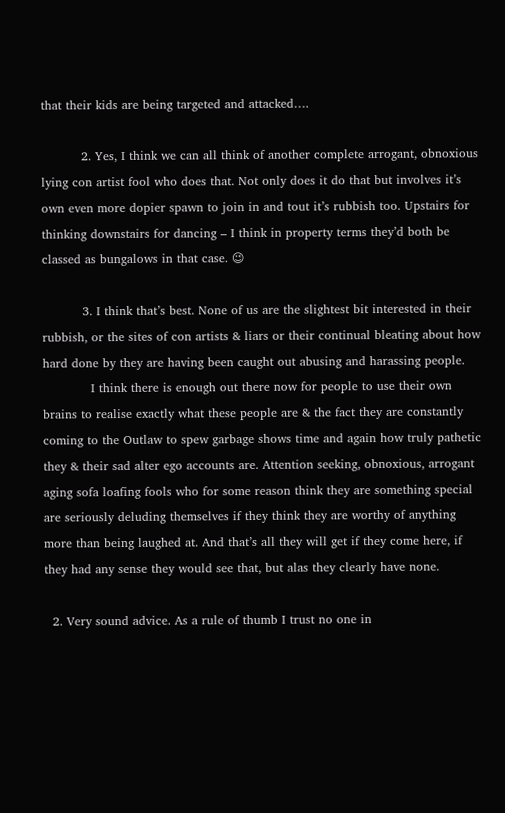that their kids are being targeted and attacked….

          2. Yes, I think we can all think of another complete arrogant, obnoxious lying con artist fool who does that. Not only does it do that but involves it’s own even more dopier spawn to join in and tout it’s rubbish too. Upstairs for thinking downstairs for dancing – I think in property terms they’d both be classed as bungalows in that case. 😉

          3. I think that’s best. None of us are the slightest bit interested in their rubbish, or the sites of con artists & liars or their continual bleating about how hard done by they are having been caught out abusing and harassing people.
            I think there is enough out there now for people to use their own brains to realise exactly what these people are & the fact they are constantly coming to the Outlaw to spew garbage shows time and again how truly pathetic they & their sad alter ego accounts are. Attention seeking, obnoxious, arrogant aging sofa loafing fools who for some reason think they are something special are seriously deluding themselves if they think they are worthy of anything more than being laughed at. And that’s all they will get if they come here, if they had any sense they would see that, but alas they clearly have none.

  2. Very sound advice. As a rule of thumb I trust no one in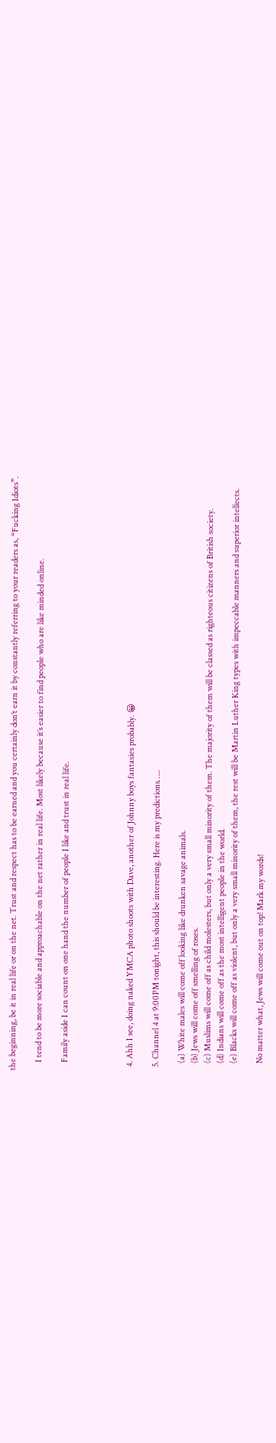the beginning, be it in real life or on the net. Trust and respect has to be earned and you certainly don’t earn it by constantly referring to your readers as, “Fucking Idiots”.

    I tend to be more sociable and approachable on the net rather in real life. Most likely because it’s easier to find people who are like minded online.

    Family aside I can count on one hand the number of people I like and trust in real life.




  4. Ahh I see, doing naked YMCA photo shoots with Dave, another of Johnny boys fantasies probably. 😀

  5. Channel 4 at 9:00PM tonight, this should be interesting. Here is my predictions…..

    (a) White males will come off looking like drunken savage animals.
    (b) Jews will come off smelling of roses.
    (c) Muslims will come off as child molesters, but only a very small minority of them. The majority of them will be classed as righteous citizens of British society.
    (d) Indians will come off as the most intelligent people in the world.
    (e) Blacks will come off as violent, but only a very small minority of them, the rest will be Martin Luther King types with impeccable manners and superior intellects.

    No matter what, Jews will come out on top! Mark my words!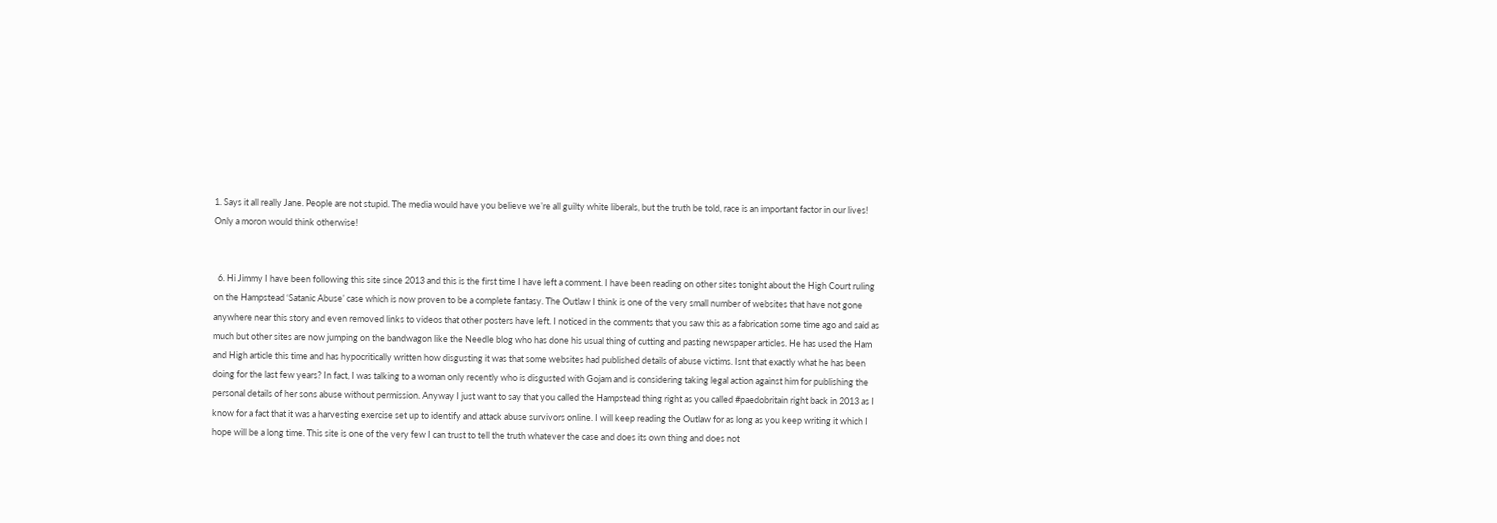1. Says it all really Jane. People are not stupid. The media would have you believe we’re all guilty white liberals, but the truth be told, race is an important factor in our lives! Only a moron would think otherwise!


  6. Hi Jimmy I have been following this site since 2013 and this is the first time I have left a comment. I have been reading on other sites tonight about the High Court ruling on the Hampstead ‘Satanic Abuse’ case which is now proven to be a complete fantasy. The Outlaw I think is one of the very small number of websites that have not gone anywhere near this story and even removed links to videos that other posters have left. I noticed in the comments that you saw this as a fabrication some time ago and said as much but other sites are now jumping on the bandwagon like the Needle blog who has done his usual thing of cutting and pasting newspaper articles. He has used the Ham and High article this time and has hypocritically written how disgusting it was that some websites had published details of abuse victims. Isnt that exactly what he has been doing for the last few years? In fact, I was talking to a woman only recently who is disgusted with Gojam and is considering taking legal action against him for publishing the personal details of her sons abuse without permission. Anyway I just want to say that you called the Hampstead thing right as you called #paedobritain right back in 2013 as I know for a fact that it was a harvesting exercise set up to identify and attack abuse survivors online. I will keep reading the Outlaw for as long as you keep writing it which I hope will be a long time. This site is one of the very few I can trust to tell the truth whatever the case and does its own thing and does not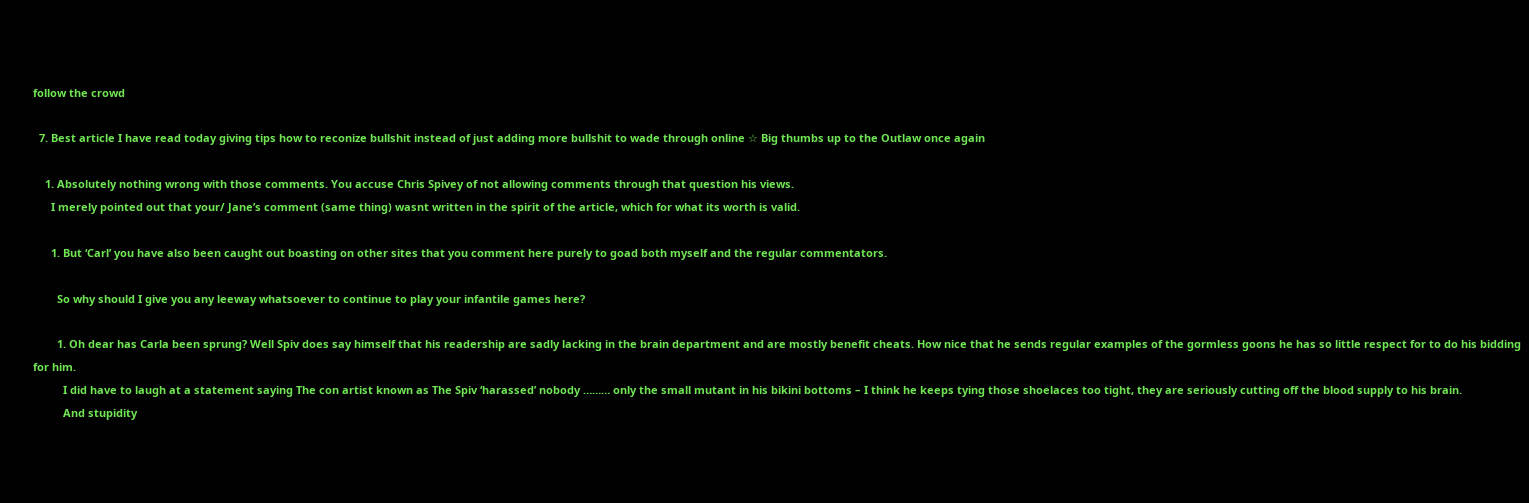follow the crowd

  7. Best article I have read today giving tips how to reconize bullshit instead of just adding more bullshit to wade through online ☆ Big thumbs up to the Outlaw once again

    1. Absolutely nothing wrong with those comments. You accuse Chris Spivey of not allowing comments through that question his views.
      I merely pointed out that your/ Jane’s comment (same thing) wasnt written in the spirit of the article, which for what its worth is valid.

      1. But ‘Carl’ you have also been caught out boasting on other sites that you comment here purely to goad both myself and the regular commentators.

        So why should I give you any leeway whatsoever to continue to play your infantile games here?

        1. Oh dear has Carla been sprung? Well Spiv does say himself that his readership are sadly lacking in the brain department and are mostly benefit cheats. How nice that he sends regular examples of the gormless goons he has so little respect for to do his bidding for him.
          I did have to laugh at a statement saying The con artist known as The Spiv ‘harassed’ nobody ……… only the small mutant in his bikini bottoms – I think he keeps tying those shoelaces too tight, they are seriously cutting off the blood supply to his brain.
          And stupidity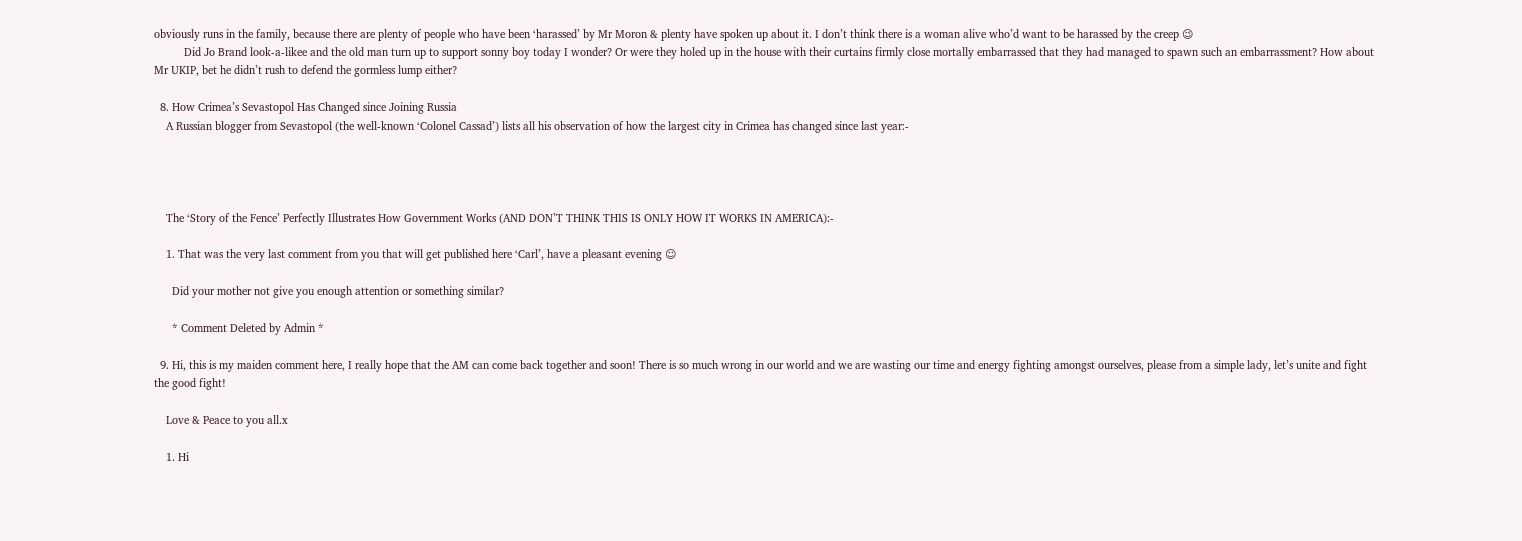obviously runs in the family, because there are plenty of people who have been ‘harassed’ by Mr Moron & plenty have spoken up about it. I don’t think there is a woman alive who’d want to be harassed by the creep 😉
          Did Jo Brand look-a-likee and the old man turn up to support sonny boy today I wonder? Or were they holed up in the house with their curtains firmly close mortally embarrassed that they had managed to spawn such an embarrassment? How about Mr UKIP, bet he didn’t rush to defend the gormless lump either?

  8. How Crimea’s Sevastopol Has Changed since Joining Russia
    A Russian blogger from Sevastopol (the well-known ‘Colonel Cassad’) lists all his observation of how the largest city in Crimea has changed since last year:-




    The ‘Story of the Fence’ Perfectly Illustrates How Government Works (AND DON’T THINK THIS IS ONLY HOW IT WORKS IN AMERICA):-

    1. That was the very last comment from you that will get published here ‘Carl’, have a pleasant evening ☺

      Did your mother not give you enough attention or something similar?

      * Comment Deleted by Admin *

  9. Hi, this is my maiden comment here, I really hope that the AM can come back together and soon! There is so much wrong in our world and we are wasting our time and energy fighting amongst ourselves, please from a simple lady, let’s unite and fight the good fight!

    Love & Peace to you all.x

    1. Hi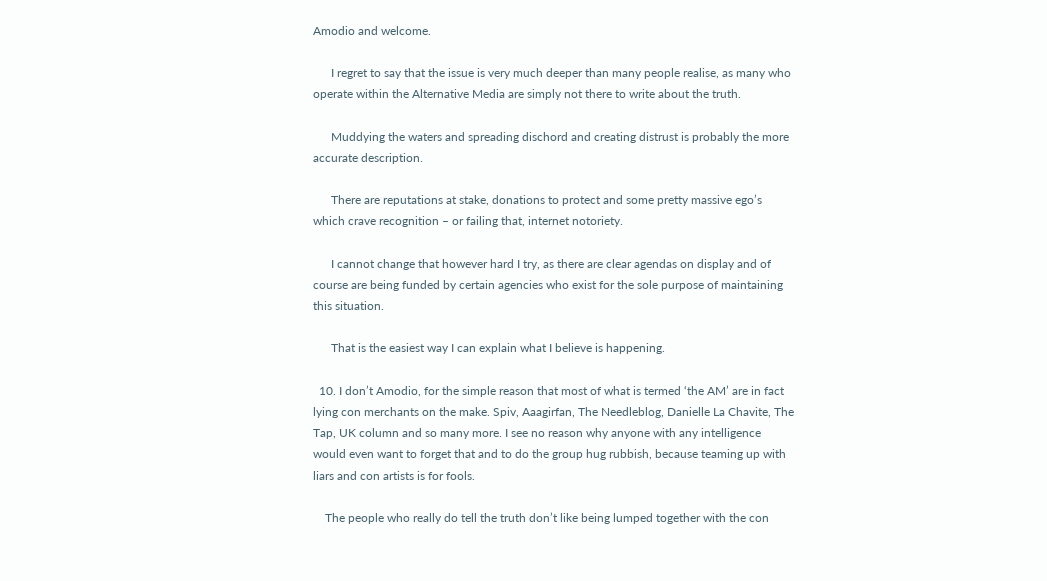Amodio and welcome.

      I regret to say that the issue is very much deeper than many people realise, as many who operate within the Alternative Media are simply not there to write about the truth.

      Muddying the waters and spreading dischord and creating distrust is probably the more accurate description.

      There are reputations at stake, donations to protect and some pretty massive ego’s which crave recognition – or failing that, internet notoriety.

      I cannot change that however hard I try, as there are clear agendas on display and of course are being funded by certain agencies who exist for the sole purpose of maintaining this situation.

      That is the easiest way I can explain what I believe is happening.

  10. I don’t Amodio, for the simple reason that most of what is termed ‘the AM’ are in fact lying con merchants on the make. Spiv, Aaagirfan, The Needleblog, Danielle La Chavite, The Tap, UK column and so many more. I see no reason why anyone with any intelligence would even want to forget that and to do the group hug rubbish, because teaming up with liars and con artists is for fools.

    The people who really do tell the truth don’t like being lumped together with the con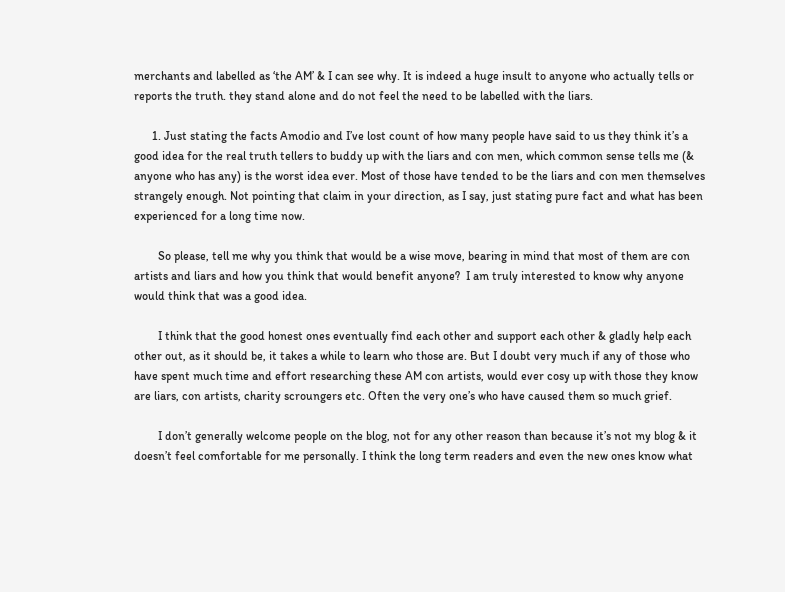merchants and labelled as ‘the AM’ & I can see why. It is indeed a huge insult to anyone who actually tells or reports the truth. they stand alone and do not feel the need to be labelled with the liars.

      1. Just stating the facts Amodio and I’ve lost count of how many people have said to us they think it’s a good idea for the real truth tellers to buddy up with the liars and con men, which common sense tells me (& anyone who has any) is the worst idea ever. Most of those have tended to be the liars and con men themselves strangely enough. Not pointing that claim in your direction, as I say, just stating pure fact and what has been experienced for a long time now.

        So please, tell me why you think that would be a wise move, bearing in mind that most of them are con artists and liars and how you think that would benefit anyone?  I am truly interested to know why anyone would think that was a good idea.

        I think that the good honest ones eventually find each other and support each other & gladly help each other out, as it should be, it takes a while to learn who those are. But I doubt very much if any of those who have spent much time and effort researching these AM con artists, would ever cosy up with those they know are liars, con artists, charity scroungers etc. Often the very one’s who have caused them so much grief.

        I don’t generally welcome people on the blog, not for any other reason than because it’s not my blog & it doesn’t feel comfortable for me personally. I think the long term readers and even the new ones know what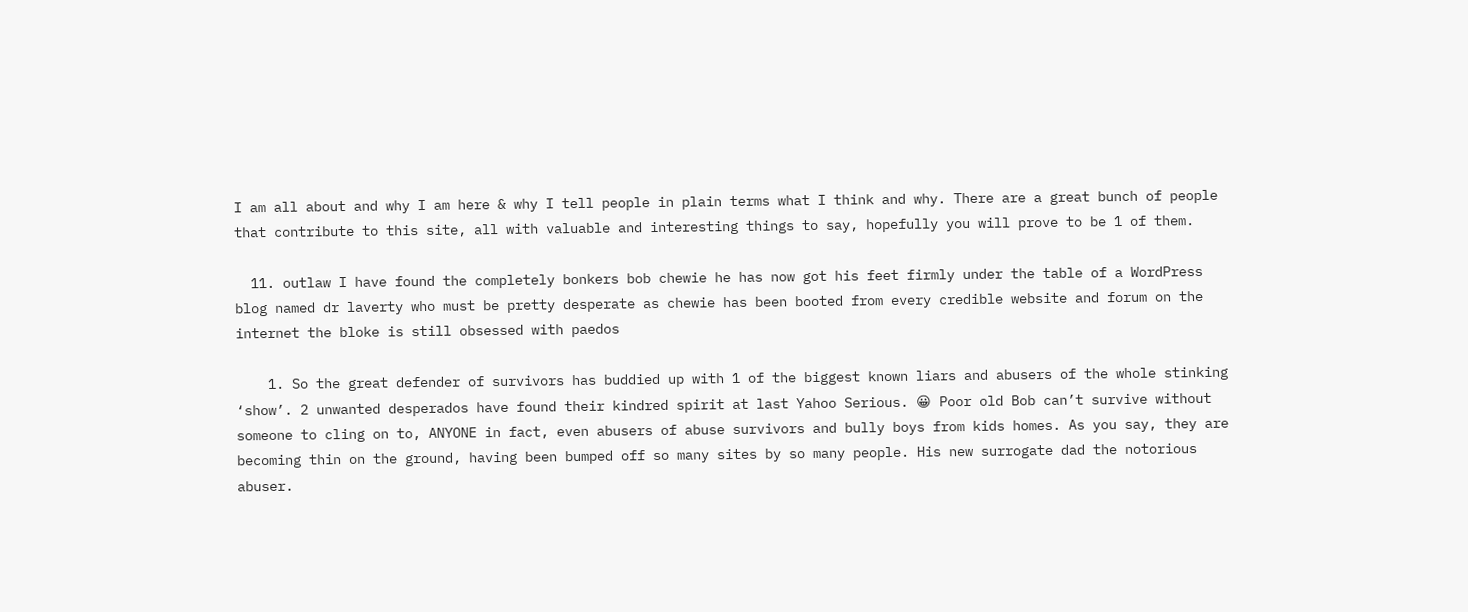I am all about and why I am here & why I tell people in plain terms what I think and why. There are a great bunch of people that contribute to this site, all with valuable and interesting things to say, hopefully you will prove to be 1 of them.

  11. outlaw I have found the completely bonkers bob chewie he has now got his feet firmly under the table of a WordPress blog named dr laverty who must be pretty desperate as chewie has been booted from every credible website and forum on the internet the bloke is still obsessed with paedos

    1. So the great defender of survivors has buddied up with 1 of the biggest known liars and abusers of the whole stinking ‘show’. 2 unwanted desperados have found their kindred spirit at last Yahoo Serious. 😀 Poor old Bob can’t survive without someone to cling on to, ANYONE in fact, even abusers of abuse survivors and bully boys from kids homes. As you say, they are becoming thin on the ground, having been bumped off so many sites by so many people. His new surrogate dad the notorious abuser.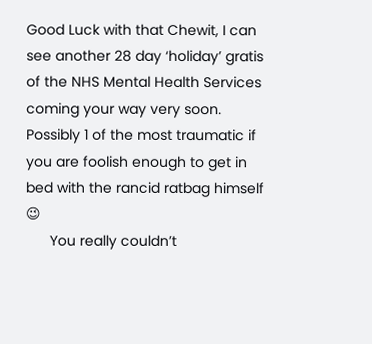Good Luck with that Chewit, I can see another 28 day ‘holiday’ gratis of the NHS Mental Health Services coming your way very soon. Possibly 1 of the most traumatic if you are foolish enough to get in bed with the rancid ratbag himself 😉
      You really couldn’t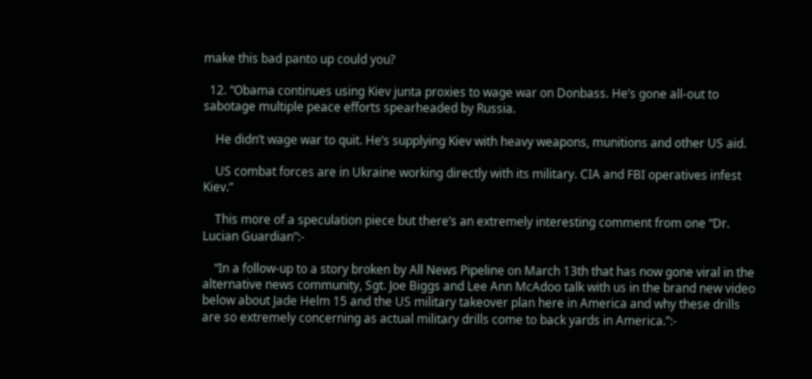make this bad panto up could you?

  12. “Obama continues using Kiev junta proxies to wage war on Donbass. He’s gone all-out to sabotage multiple peace efforts spearheaded by Russia.

    He didn’t wage war to quit. He’s supplying Kiev with heavy weapons, munitions and other US aid.

    US combat forces are in Ukraine working directly with its military. CIA and FBI operatives infest Kiev.”

    This more of a speculation piece but there’s an extremely interesting comment from one “Dr. Lucian Guardian”:-

    “In a follow-up to a story broken by All News Pipeline on March 13th that has now gone viral in the alternative news community, Sgt. Joe Biggs and Lee Ann McAdoo talk with us in the brand new video below about Jade Helm 15 and the US military takeover plan here in America and why these drills are so extremely concerning as actual military drills come to back yards in America.”:-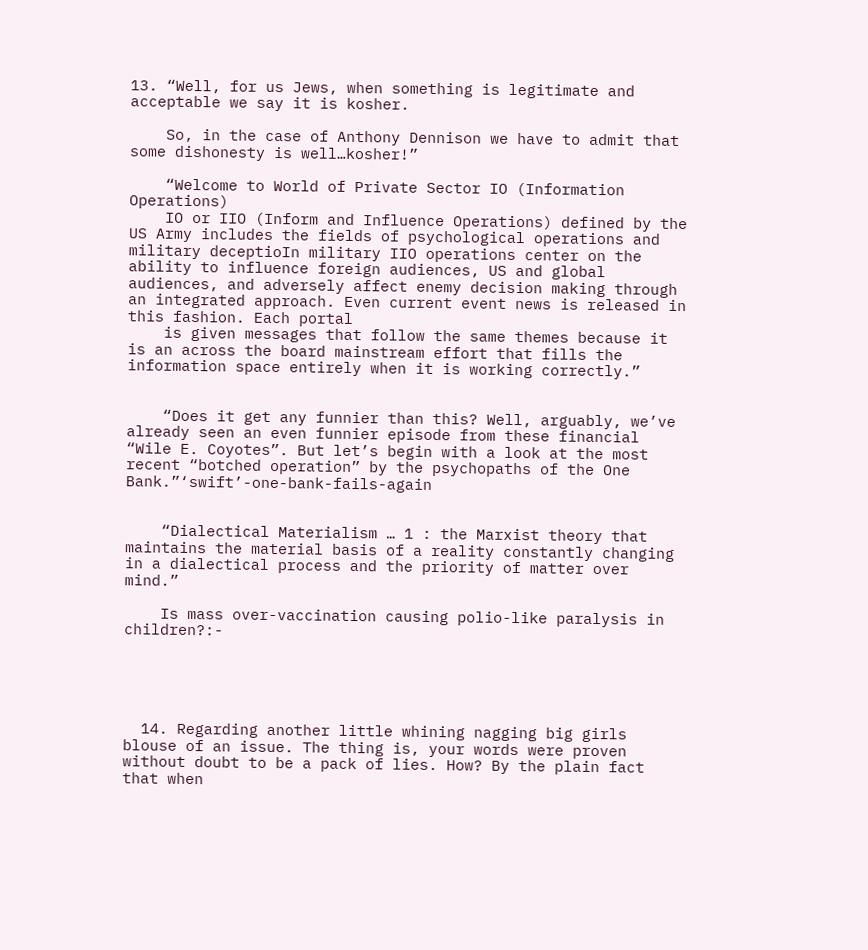13. “Well, for us Jews, when something is legitimate and acceptable we say it is kosher.

    So, in the case of Anthony Dennison we have to admit that some dishonesty is well…kosher!”

    “Welcome to World of Private Sector IO (Information Operations)
    IO or IIO (Inform and Influence Operations) defined by the US Army includes the fields of psychological operations and military deceptioIn military IIO operations center on the ability to influence foreign audiences, US and global audiences, and adversely affect enemy decision making through an integrated approach. Even current event news is released in this fashion. Each portal
    is given messages that follow the same themes because it is an across the board mainstream effort that fills the information space entirely when it is working correctly.”


    “Does it get any funnier than this? Well, arguably, we’ve already seen an even funnier episode from these financial “Wile E. Coyotes”. But let’s begin with a look at the most recent “botched operation” by the psychopaths of the One Bank.”‘swift’-one-bank-fails-again


    “Dialectical Materialism … 1 : the Marxist theory that maintains the material basis of a reality constantly changing in a dialectical process and the priority of matter over mind.”

    Is mass over-vaccination causing polio-like paralysis in children?:-





  14. Regarding another little whining nagging big girls blouse of an issue. The thing is, your words were proven without doubt to be a pack of lies. How? By the plain fact that when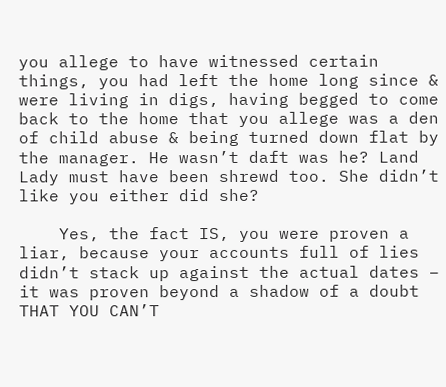you allege to have witnessed certain things, you had left the home long since & were living in digs, having begged to come back to the home that you allege was a den of child abuse & being turned down flat by the manager. He wasn’t daft was he? Land Lady must have been shrewd too. She didn’t like you either did she?

    Yes, the fact IS, you were proven a liar, because your accounts full of lies didn’t stack up against the actual dates – it was proven beyond a shadow of a doubt THAT YOU CAN’T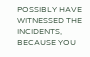POSSIBLY HAVE WITNESSED THE INCIDENTS, BECAUSE YOU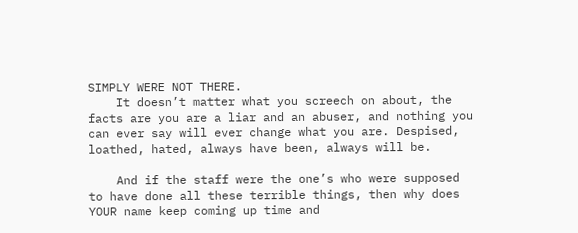SIMPLY WERE NOT THERE.
    It doesn’t matter what you screech on about, the facts are you are a liar and an abuser, and nothing you can ever say will ever change what you are. Despised, loathed, hated, always have been, always will be.

    And if the staff were the one’s who were supposed to have done all these terrible things, then why does YOUR name keep coming up time and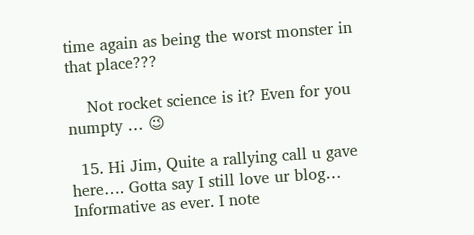time again as being the worst monster in that place???

    Not rocket science is it? Even for you numpty … 😉

  15. Hi Jim, Quite a rallying call u gave here…. Gotta say I still love ur blog… Informative as ever. I note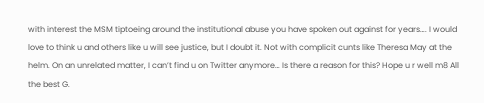with interest the MSM tiptoeing around the institutional abuse you have spoken out against for years…. I would love to think u and others like u will see justice, but I doubt it. Not with complicit cunts like Theresa May at the helm. On an unrelated matter, I can’t find u on Twitter anymore… Is there a reason for this? Hope u r well m8 All the best G.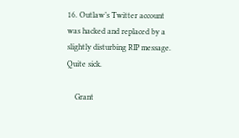16. Outlaw’s Twitter account was hacked and replaced by a slightly disturbing RIP message. Quite sick.

    Grant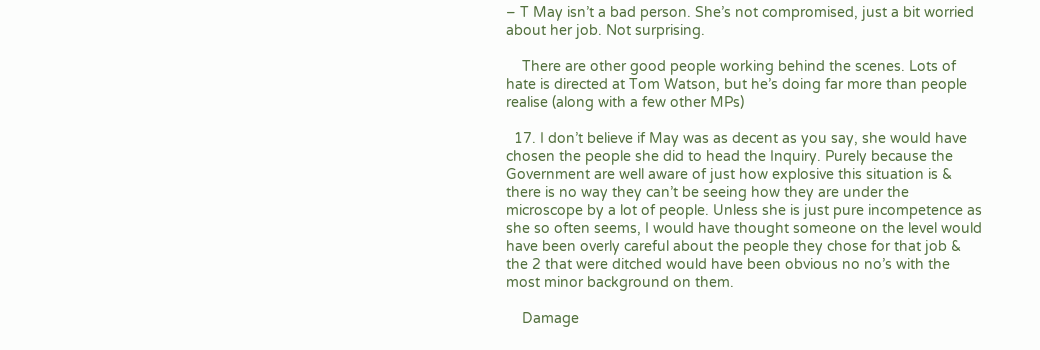– T May isn’t a bad person. She’s not compromised, just a bit worried about her job. Not surprising.

    There are other good people working behind the scenes. Lots of hate is directed at Tom Watson, but he’s doing far more than people realise (along with a few other MPs)

  17. I don’t believe if May was as decent as you say, she would have chosen the people she did to head the Inquiry. Purely because the Government are well aware of just how explosive this situation is & there is no way they can’t be seeing how they are under the microscope by a lot of people. Unless she is just pure incompetence as she so often seems, I would have thought someone on the level would have been overly careful about the people they chose for that job & the 2 that were ditched would have been obvious no no’s with the most minor background on them.

    Damage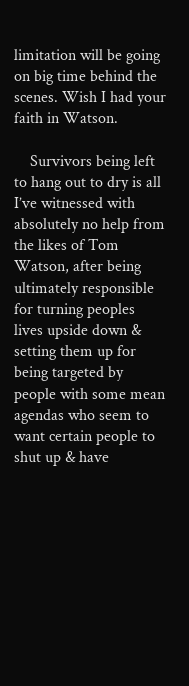limitation will be going on big time behind the scenes. Wish I had your faith in Watson.

    Survivors being left to hang out to dry is all I’ve witnessed with absolutely no help from the likes of Tom Watson, after being ultimately responsible for turning peoples lives upside down & setting them up for being targeted by people with some mean agendas who seem to want certain people to shut up & have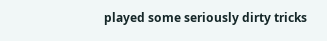played some seriously dirty tricks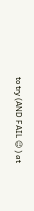to try (AND FAIL 😉 ) at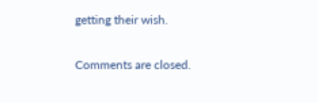getting their wish.

Comments are closed.